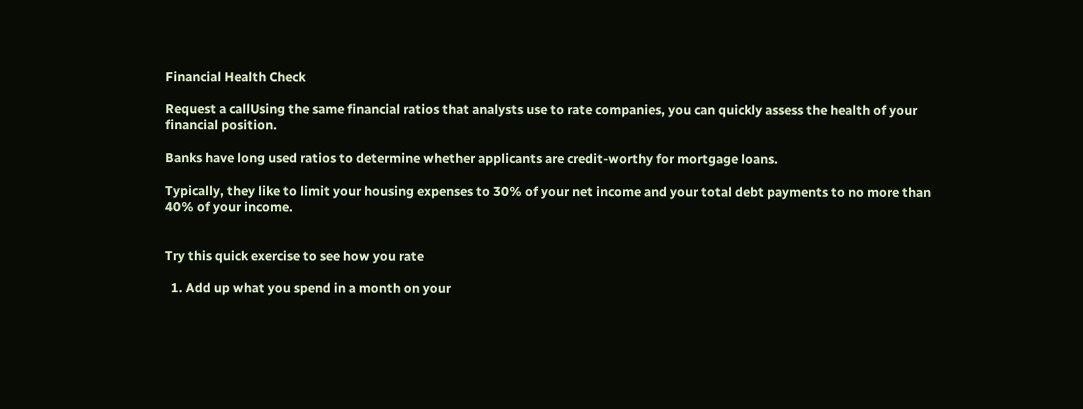Financial Health Check

Request a callUsing the same financial ratios that analysts use to rate companies, you can quickly assess the health of your financial position.

Banks have long used ratios to determine whether applicants are credit-worthy for mortgage loans.

Typically, they like to limit your housing expenses to 30% of your net income and your total debt payments to no more than 40% of your income.


Try this quick exercise to see how you rate

  1. Add up what you spend in a month on your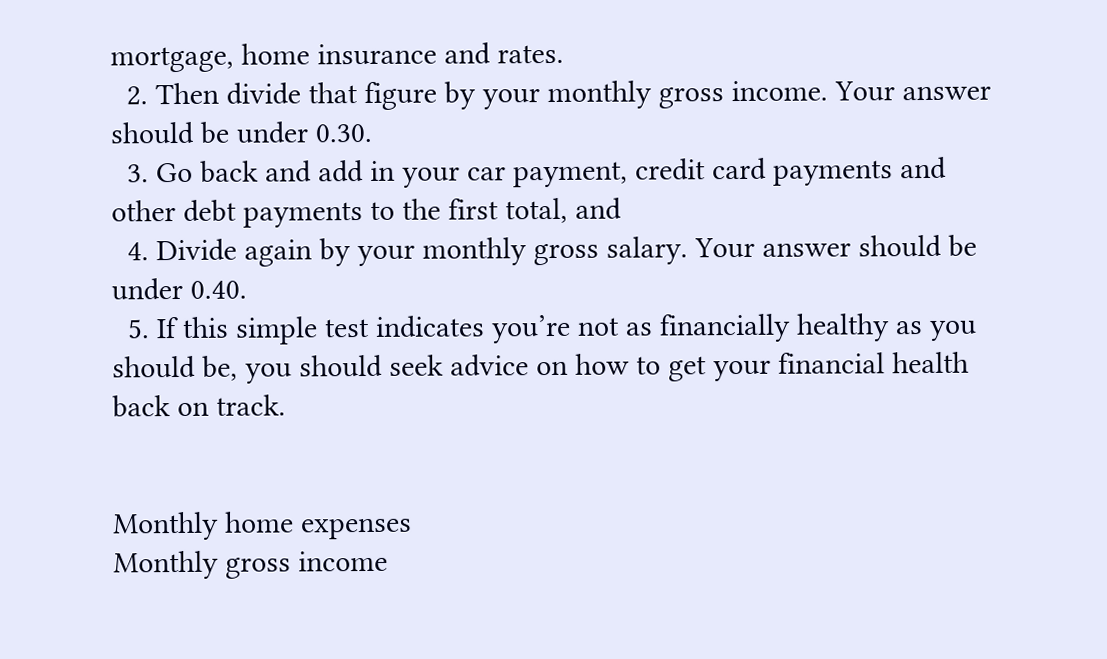mortgage, home insurance and rates.
  2. Then divide that figure by your monthly gross income. Your answer should be under 0.30.
  3. Go back and add in your car payment, credit card payments and other debt payments to the first total, and
  4. Divide again by your monthly gross salary. Your answer should be under 0.40.
  5. If this simple test indicates you’re not as financially healthy as you should be, you should seek advice on how to get your financial health back on track.


Monthly home expenses
Monthly gross income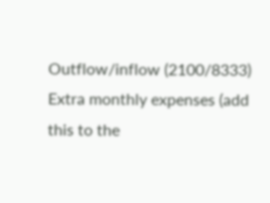Outflow/inflow (2100/8333)
Extra monthly expenses (add this to the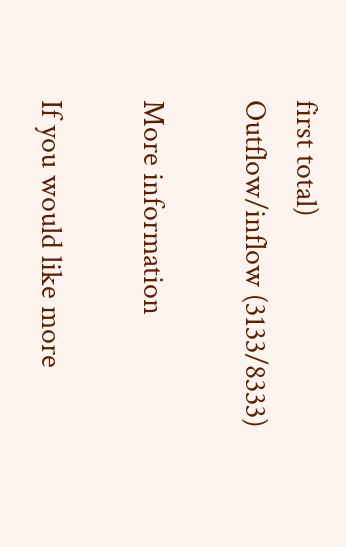first total)
Outflow/inflow (3133/8333)

More information

If you would like more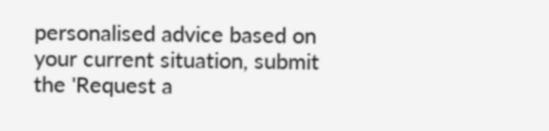personalised advice based on your current situation, submit the 'Request a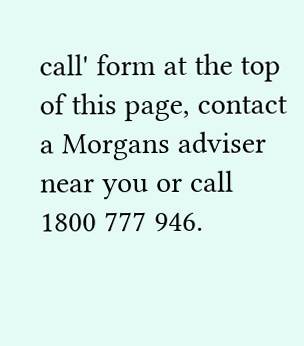call' form at the top of this page, contact a Morgans adviser near you or call 1800 777 946.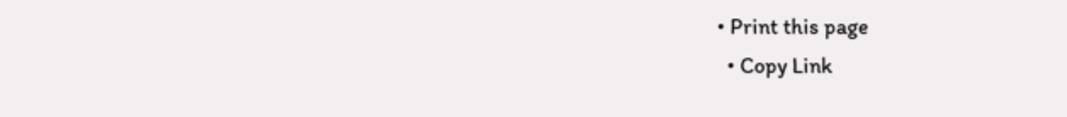• Print this page
  • Copy Link